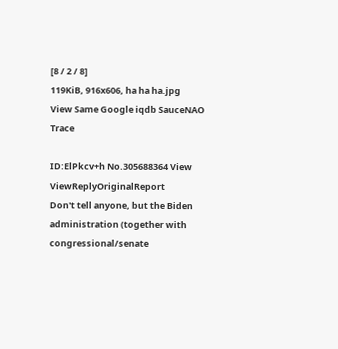[8 / 2 / 8]
119KiB, 916x606, ha ha ha.jpg
View Same Google iqdb SauceNAO Trace

ID:ElPkcv+h No.305688364 View ViewReplyOriginalReport
Don't tell anyone, but the Biden administration (together with congressional/senate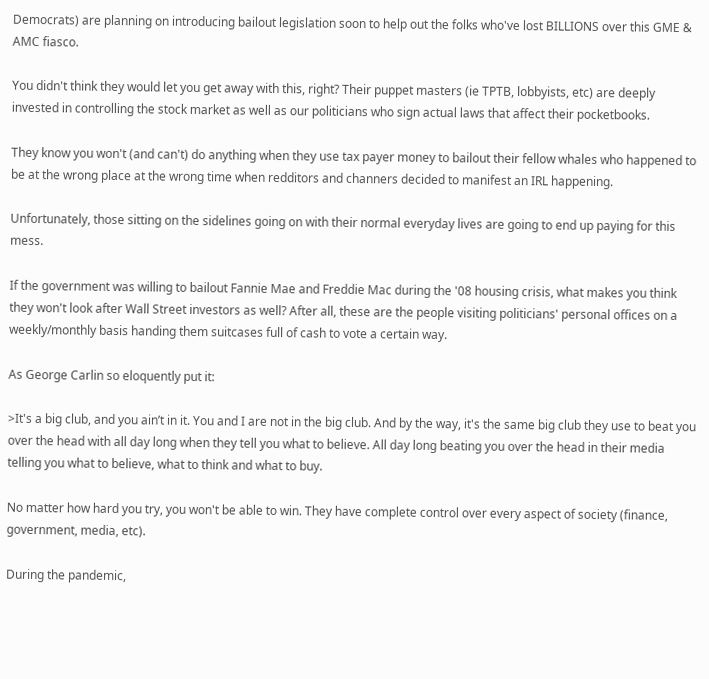Democrats) are planning on introducing bailout legislation soon to help out the folks who've lost BILLIONS over this GME & AMC fiasco.

You didn't think they would let you get away with this, right? Their puppet masters (ie TPTB, lobbyists, etc) are deeply invested in controlling the stock market as well as our politicians who sign actual laws that affect their pocketbooks.

They know you won't (and can't) do anything when they use tax payer money to bailout their fellow whales who happened to be at the wrong place at the wrong time when redditors and channers decided to manifest an IRL happening.

Unfortunately, those sitting on the sidelines going on with their normal everyday lives are going to end up paying for this mess.

If the government was willing to bailout Fannie Mae and Freddie Mac during the '08 housing crisis, what makes you think they won't look after Wall Street investors as well? After all, these are the people visiting politicians' personal offices on a weekly/monthly basis handing them suitcases full of cash to vote a certain way.

As George Carlin so eloquently put it:

>It's a big club, and you ain’t in it. You and I are not in the big club. And by the way, it's the same big club they use to beat you over the head with all day long when they tell you what to believe. All day long beating you over the head in their media telling you what to believe, what to think and what to buy.

No matter how hard you try, you won't be able to win. They have complete control over every aspect of society (finance, government, media, etc).

During the pandemic,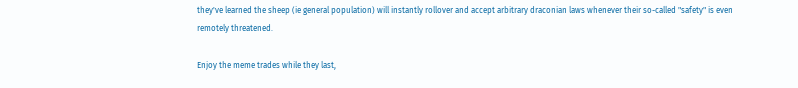they've learned the sheep (ie general population) will instantly rollover and accept arbitrary draconian laws whenever their so-called "safety" is even remotely threatened.

Enjoy the meme trades while they last,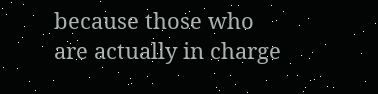because those who are actually in charge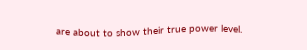are about to show their true power level.